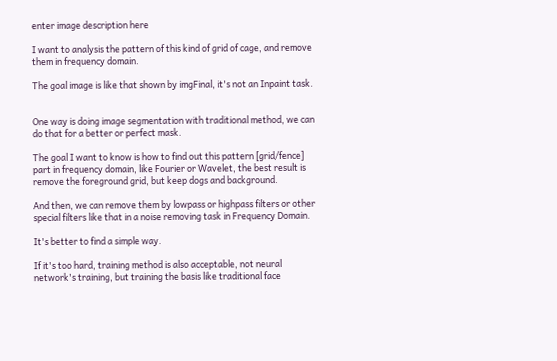enter image description here

I want to analysis the pattern of this kind of grid of cage, and remove them in frequency domain.

The goal image is like that shown by imgFinal, it's not an Inpaint task.


One way is doing image segmentation with traditional method, we can do that for a better or perfect mask.

The goal I want to know is how to find out this pattern [grid/fence] part in frequency domain, like Fourier or Wavelet, the best result is remove the foreground grid, but keep dogs and background.

And then, we can remove them by lowpass or highpass filters or other special filters like that in a noise removing task in Frequency Domain.

It's better to find a simple way.

If it's too hard, training method is also acceptable, not neural network's training, but training the basis like traditional face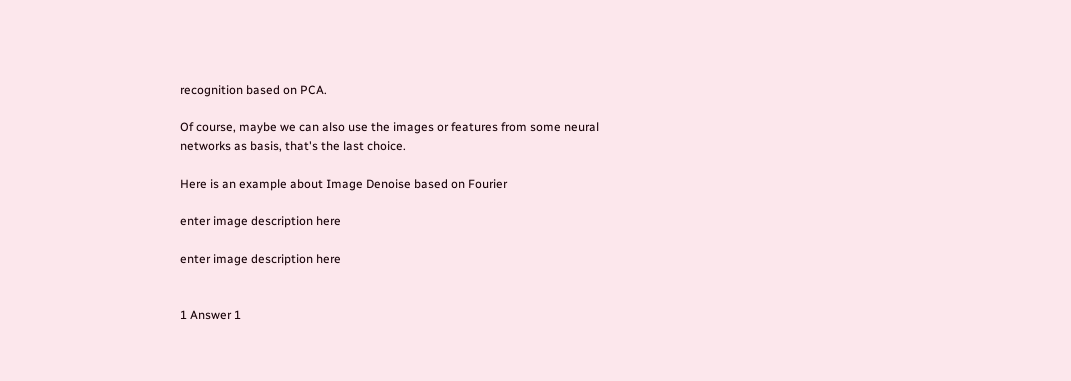recognition based on PCA.

Of course, maybe we can also use the images or features from some neural networks as basis, that's the last choice.

Here is an example about Image Denoise based on Fourier

enter image description here

enter image description here


1 Answer 1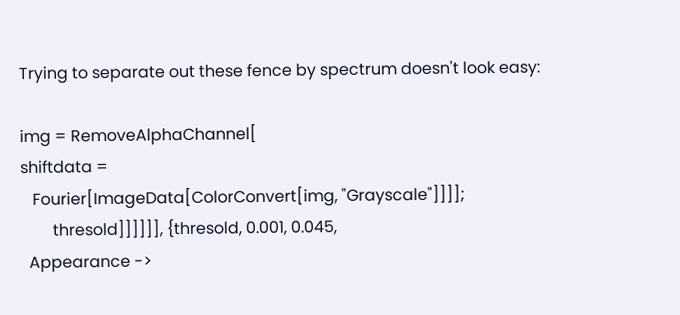Trying to separate out these fence by spectrum doesn't look easy:

img = RemoveAlphaChannel[
shiftdata =
   Fourier[ImageData[ColorConvert[img, "Grayscale"]]]];
        thresold]]]]]], {thresold, 0.001, 0.045,
  Appearance ->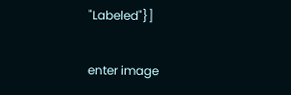"Labeled"}]

enter image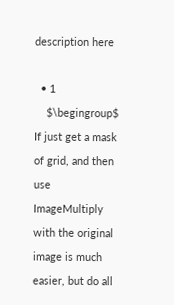description here

  • 1
    $\begingroup$ If just get a mask of grid, and then use ImageMultiply with the original image is much easier, but do all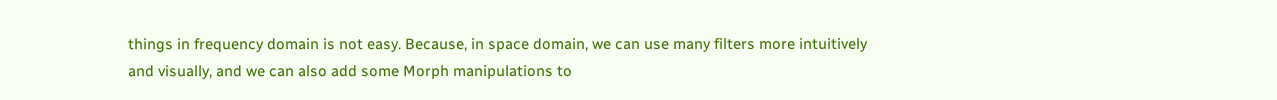things in frequency domain is not easy. Because, in space domain, we can use many filters more intuitively and visually, and we can also add some Morph manipulations to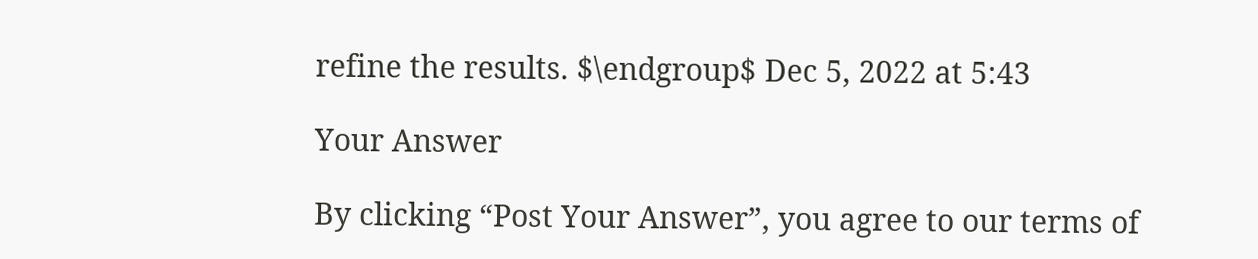refine the results. $\endgroup$ Dec 5, 2022 at 5:43

Your Answer

By clicking “Post Your Answer”, you agree to our terms of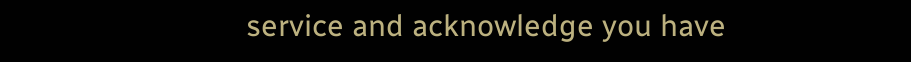service and acknowledge you have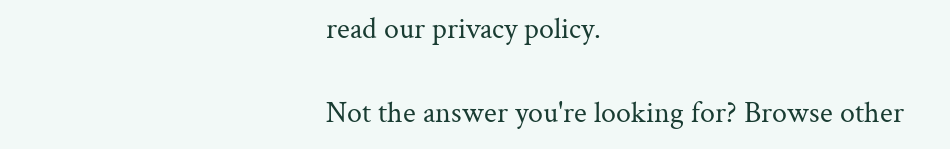read our privacy policy.

Not the answer you're looking for? Browse other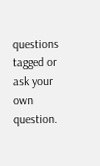questions tagged or ask your own question.